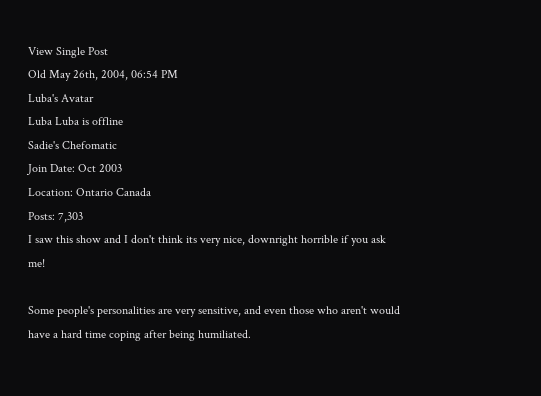View Single Post
Old May 26th, 2004, 06:54 PM
Luba's Avatar
Luba Luba is offline
Sadie's Chefomatic
Join Date: Oct 2003
Location: Ontario Canada
Posts: 7,303
I saw this show and I don't think its very nice, downright horrible if you ask me!

Some people's personalities are very sensitive, and even those who aren't would have a hard time coping after being humiliated.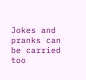Jokes and pranks can be carried too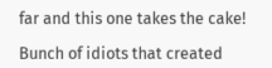far and this one takes the cake!

Bunch of idiots that created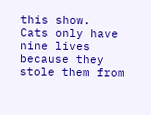this show.
Cats only have nine lives because they stole them from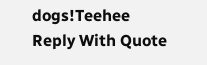dogs!Teehee
Reply With Quote